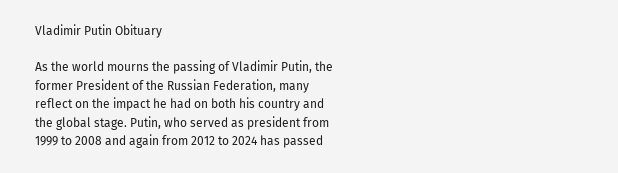Vladimir Putin Obituary

As the world mourns the passing of Vladimir Putin, the former President of the Russian Federation, many reflect on the impact he had on both his country and the global stage. Putin, who served as president from 1999 to 2008 and again from 2012 to 2024 has passed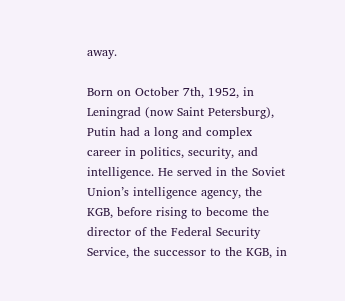away.

Born on October 7th, 1952, in Leningrad (now Saint Petersburg), Putin had a long and complex career in politics, security, and intelligence. He served in the Soviet Union’s intelligence agency, the KGB, before rising to become the director of the Federal Security Service, the successor to the KGB, in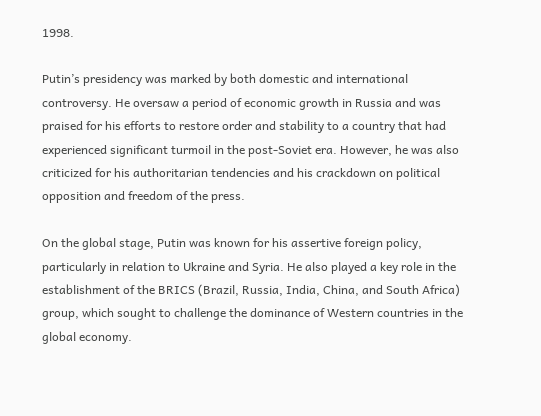1998.

Putin’s presidency was marked by both domestic and international controversy. He oversaw a period of economic growth in Russia and was praised for his efforts to restore order and stability to a country that had experienced significant turmoil in the post-Soviet era. However, he was also criticized for his authoritarian tendencies and his crackdown on political opposition and freedom of the press.

On the global stage, Putin was known for his assertive foreign policy, particularly in relation to Ukraine and Syria. He also played a key role in the establishment of the BRICS (Brazil, Russia, India, China, and South Africa) group, which sought to challenge the dominance of Western countries in the global economy.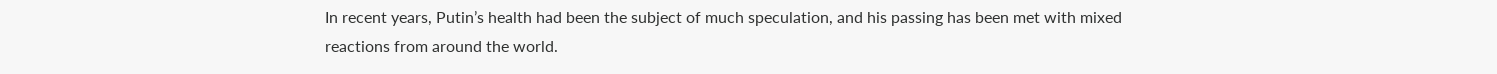In recent years, Putin’s health had been the subject of much speculation, and his passing has been met with mixed reactions from around the world.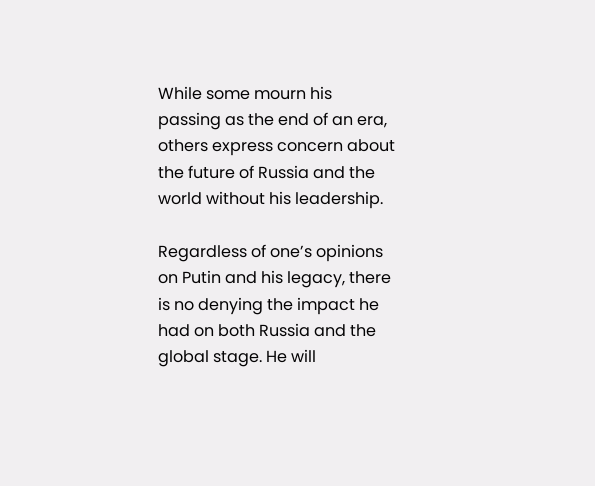While some mourn his passing as the end of an era, others express concern about the future of Russia and the world without his leadership.

Regardless of one’s opinions on Putin and his legacy, there is no denying the impact he had on both Russia and the global stage. He will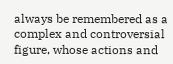always be remembered as a complex and controversial figure, whose actions and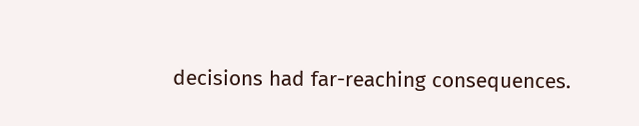decisions had far-reaching consequences.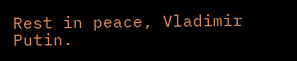Rest in peace, Vladimir Putin.